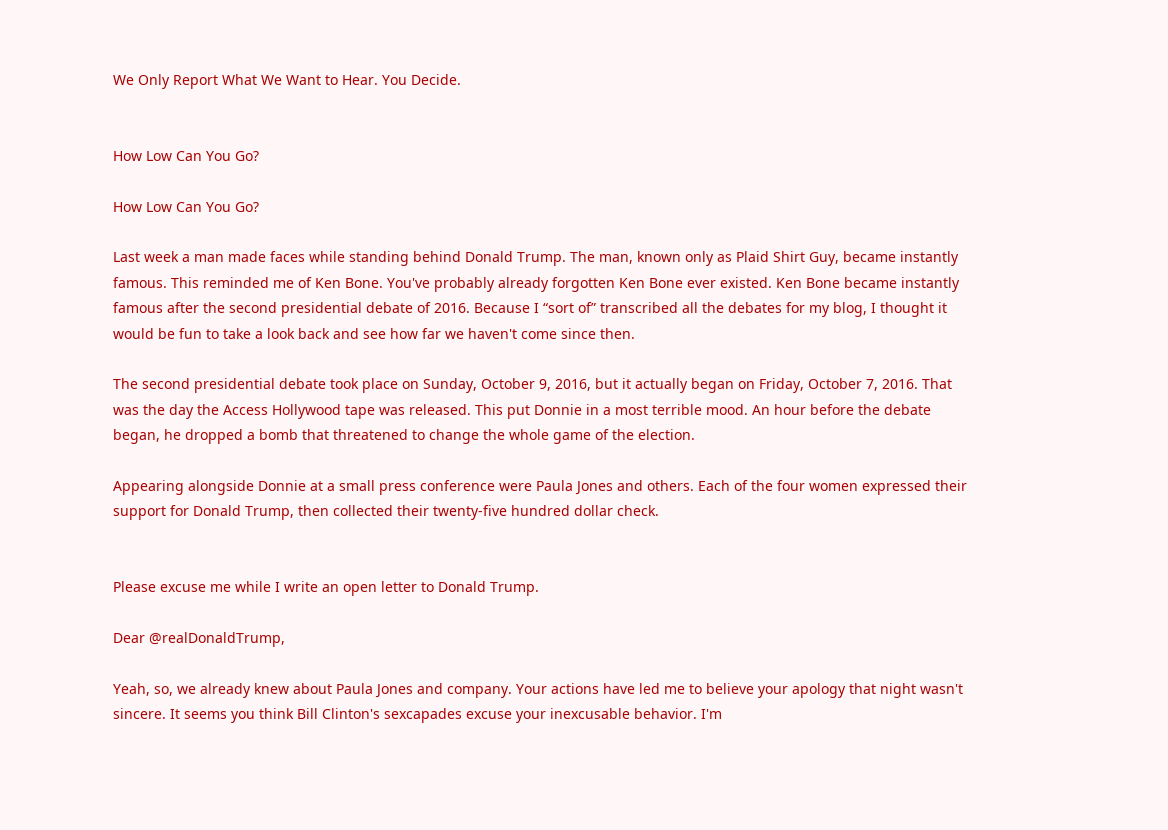We Only Report What We Want to Hear. You Decide.


How Low Can You Go?

How Low Can You Go?

Last week a man made faces while standing behind Donald Trump. The man, known only as Plaid Shirt Guy, became instantly famous. This reminded me of Ken Bone. You've probably already forgotten Ken Bone ever existed. Ken Bone became instantly famous after the second presidential debate of 2016. Because I “sort of” transcribed all the debates for my blog, I thought it would be fun to take a look back and see how far we haven't come since then.

The second presidential debate took place on Sunday, October 9, 2016, but it actually began on Friday, October 7, 2016. That was the day the Access Hollywood tape was released. This put Donnie in a most terrible mood. An hour before the debate began, he dropped a bomb that threatened to change the whole game of the election.

Appearing alongside Donnie at a small press conference were Paula Jones and others. Each of the four women expressed their support for Donald Trump, then collected their twenty-five hundred dollar check.


Please excuse me while I write an open letter to Donald Trump.

Dear @realDonaldTrump,

Yeah, so, we already knew about Paula Jones and company. Your actions have led me to believe your apology that night wasn't sincere. It seems you think Bill Clinton's sexcapades excuse your inexcusable behavior. I'm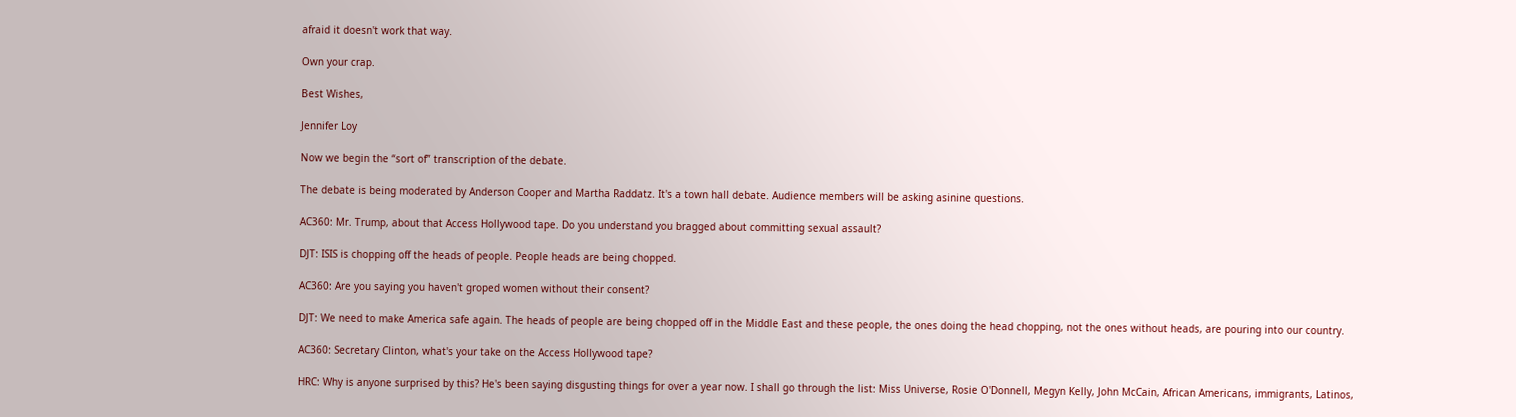afraid it doesn't work that way.

Own your crap.

Best Wishes,

Jennifer Loy

Now we begin the “sort of” transcription of the debate.

The debate is being moderated by Anderson Cooper and Martha Raddatz. It's a town hall debate. Audience members will be asking asinine questions.

AC360: Mr. Trump, about that Access Hollywood tape. Do you understand you bragged about committing sexual assault?

DJT: ISIS is chopping off the heads of people. People heads are being chopped.

AC360: Are you saying you haven't groped women without their consent?

DJT: We need to make America safe again. The heads of people are being chopped off in the Middle East and these people, the ones doing the head chopping, not the ones without heads, are pouring into our country.

AC360: Secretary Clinton, what's your take on the Access Hollywood tape?

HRC: Why is anyone surprised by this? He's been saying disgusting things for over a year now. I shall go through the list: Miss Universe, Rosie O'Donnell, Megyn Kelly, John McCain, African Americans, immigrants, Latinos,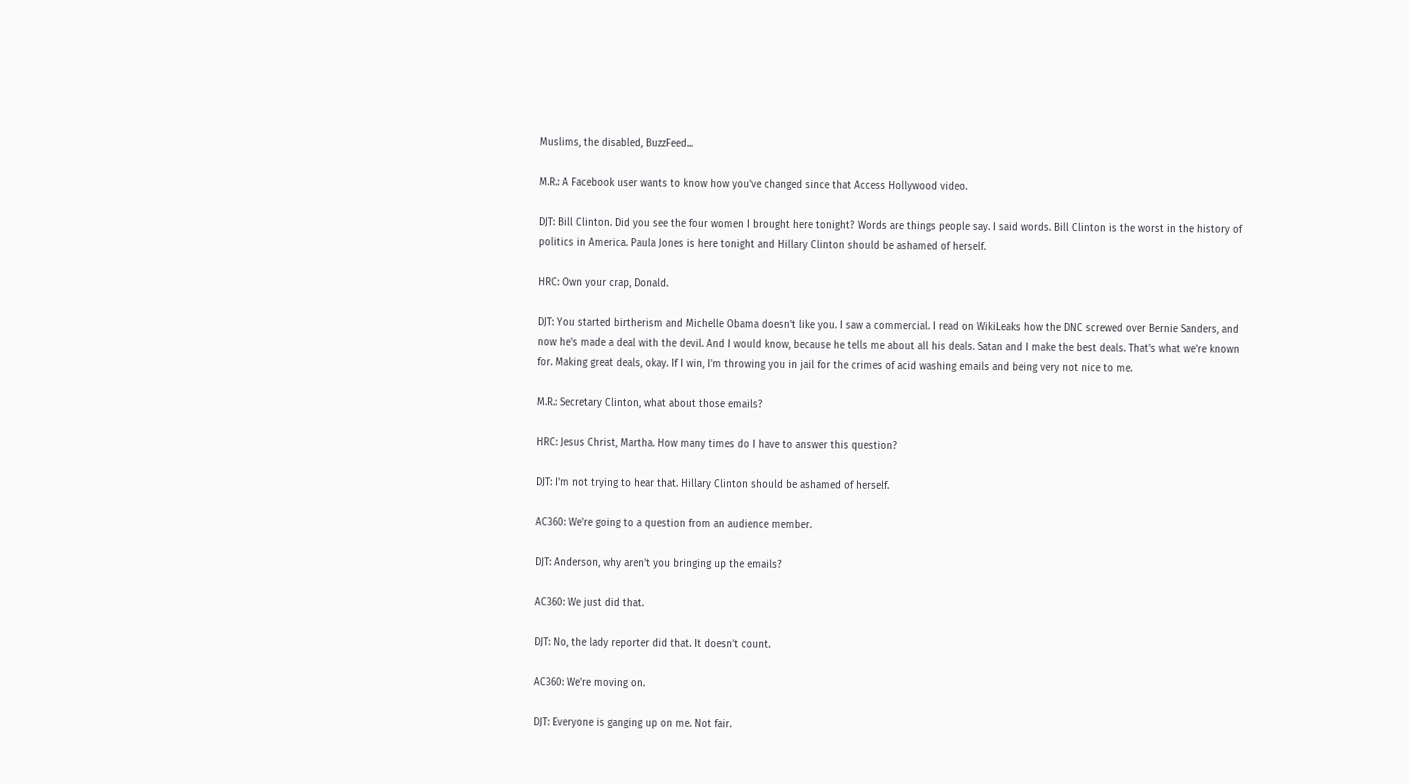Muslims, the disabled, BuzzFeed...

M.R.: A Facebook user wants to know how you've changed since that Access Hollywood video.

DJT: Bill Clinton. Did you see the four women I brought here tonight? Words are things people say. I said words. Bill Clinton is the worst in the history of politics in America. Paula Jones is here tonight and Hillary Clinton should be ashamed of herself.

HRC: Own your crap, Donald.

DJT: You started birtherism and Michelle Obama doesn't like you. I saw a commercial. I read on WikiLeaks how the DNC screwed over Bernie Sanders, and now he's made a deal with the devil. And I would know, because he tells me about all his deals. Satan and I make the best deals. That's what we're known for. Making great deals, okay. If I win, I'm throwing you in jail for the crimes of acid washing emails and being very not nice to me.

M.R.: Secretary Clinton, what about those emails?

HRC: Jesus Christ, Martha. How many times do I have to answer this question?

DJT: I'm not trying to hear that. Hillary Clinton should be ashamed of herself.

AC360: We're going to a question from an audience member.

DJT: Anderson, why aren't you bringing up the emails?

AC360: We just did that.

DJT: No, the lady reporter did that. It doesn't count.

AC360: We're moving on.

DJT: Everyone is ganging up on me. Not fair.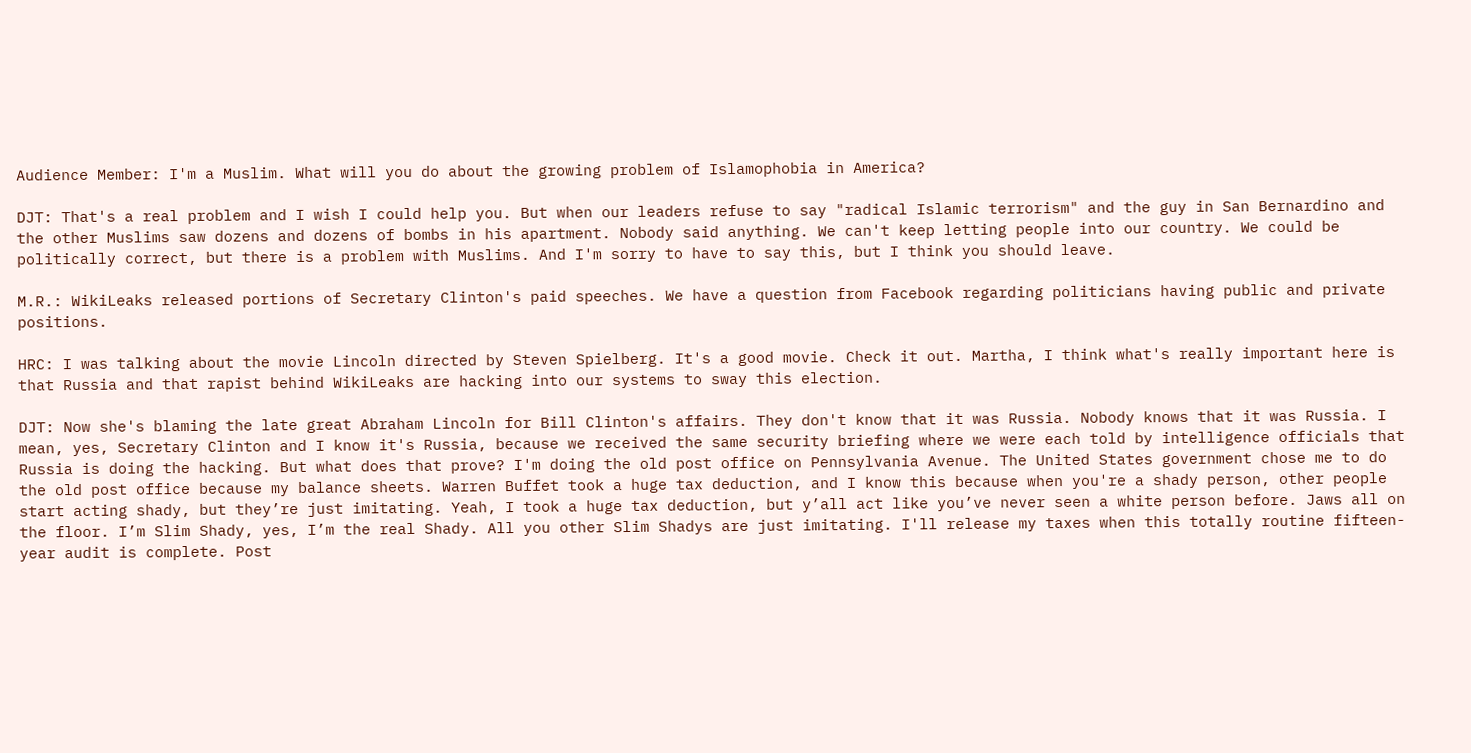Audience Member: I'm a Muslim. What will you do about the growing problem of Islamophobia in America?

DJT: That's a real problem and I wish I could help you. But when our leaders refuse to say "radical Islamic terrorism" and the guy in San Bernardino and the other Muslims saw dozens and dozens of bombs in his apartment. Nobody said anything. We can't keep letting people into our country. We could be politically correct, but there is a problem with Muslims. And I'm sorry to have to say this, but I think you should leave.

M.R.: WikiLeaks released portions of Secretary Clinton's paid speeches. We have a question from Facebook regarding politicians having public and private positions.

HRC: I was talking about the movie Lincoln directed by Steven Spielberg. It's a good movie. Check it out. Martha, I think what's really important here is that Russia and that rapist behind WikiLeaks are hacking into our systems to sway this election.

DJT: Now she's blaming the late great Abraham Lincoln for Bill Clinton's affairs. They don't know that it was Russia. Nobody knows that it was Russia. I mean, yes, Secretary Clinton and I know it's Russia, because we received the same security briefing where we were each told by intelligence officials that Russia is doing the hacking. But what does that prove? I'm doing the old post office on Pennsylvania Avenue. The United States government chose me to do the old post office because my balance sheets. Warren Buffet took a huge tax deduction, and I know this because when you're a shady person, other people start acting shady, but they’re just imitating. Yeah, I took a huge tax deduction, but y’all act like you’ve never seen a white person before. Jaws all on the floor. I’m Slim Shady, yes, I’m the real Shady. All you other Slim Shadys are just imitating. I'll release my taxes when this totally routine fifteen-year audit is complete. Post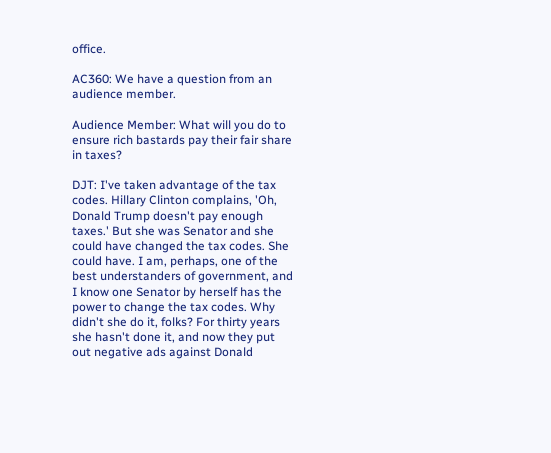office.

AC360: We have a question from an audience member.

Audience Member: What will you do to ensure rich bastards pay their fair share in taxes?

DJT: I've taken advantage of the tax codes. Hillary Clinton complains, 'Oh, Donald Trump doesn't pay enough taxes.' But she was Senator and she could have changed the tax codes. She could have. I am, perhaps, one of the best understanders of government, and I know one Senator by herself has the power to change the tax codes. Why didn't she do it, folks? For thirty years she hasn't done it, and now they put out negative ads against Donald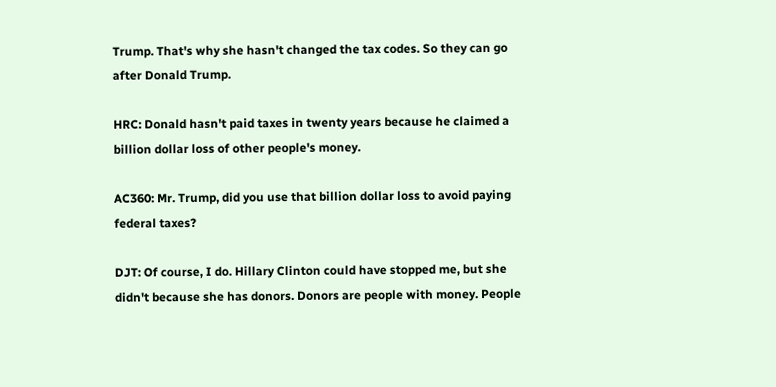Trump. That's why she hasn't changed the tax codes. So they can go after Donald Trump.

HRC: Donald hasn't paid taxes in twenty years because he claimed a billion dollar loss of other people's money.

AC360: Mr. Trump, did you use that billion dollar loss to avoid paying federal taxes?

DJT: Of course, I do. Hillary Clinton could have stopped me, but she didn't because she has donors. Donors are people with money. People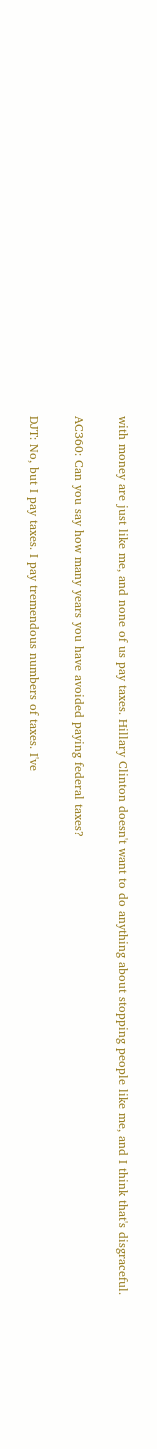with money are just like me, and none of us pay taxes. Hillary Clinton doesn't want to do anything about stopping people like me, and I think that's disgraceful.

AC360: Can you say how many years you have avoided paying federal taxes?

DJT: No, but I pay taxes. I pay tremendous numbers of taxes. I've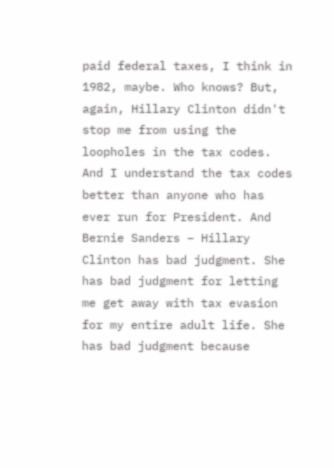paid federal taxes, I think in 1982, maybe. Who knows? But, again, Hillary Clinton didn't stop me from using the loopholes in the tax codes. And I understand the tax codes better than anyone who has ever run for President. And Bernie Sanders – Hillary Clinton has bad judgment. She has bad judgment for letting me get away with tax evasion for my entire adult life. She has bad judgment because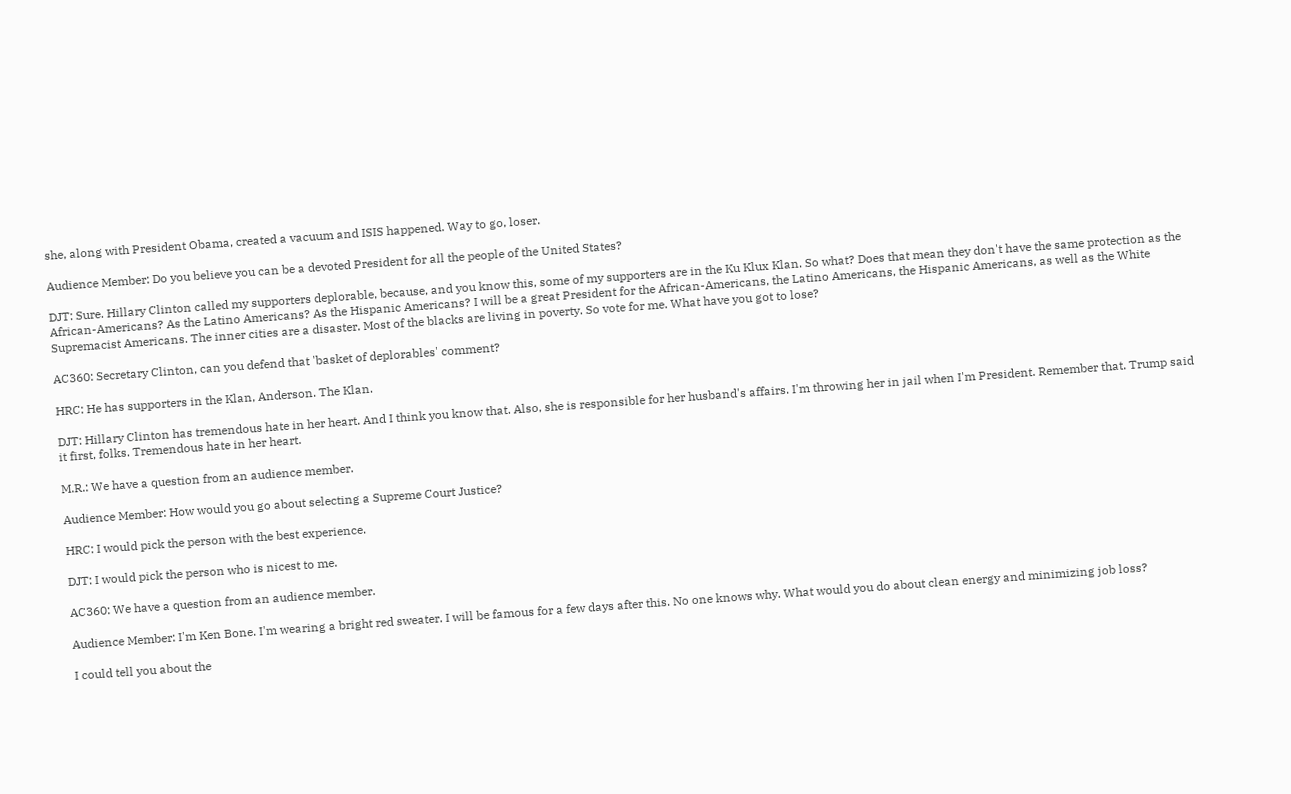she, along with President Obama, created a vacuum and ISIS happened. Way to go, loser.

Audience Member: Do you believe you can be a devoted President for all the people of the United States?

DJT: Sure. Hillary Clinton called my supporters deplorable, because, and you know this, some of my supporters are in the Ku Klux Klan. So what? Does that mean they don't have the same protection as the African-Americans? As the Latino Americans? As the Hispanic Americans? I will be a great President for the African-Americans, the Latino Americans, the Hispanic Americans, as well as the White Supremacist Americans. The inner cities are a disaster. Most of the blacks are living in poverty. So vote for me. What have you got to lose?

AC360: Secretary Clinton, can you defend that 'basket of deplorables' comment?

HRC: He has supporters in the Klan, Anderson. The Klan.

DJT: Hillary Clinton has tremendous hate in her heart. And I think you know that. Also, she is responsible for her husband's affairs. I'm throwing her in jail when I'm President. Remember that. Trump said it first, folks. Tremendous hate in her heart.

M.R.: We have a question from an audience member.

Audience Member: How would you go about selecting a Supreme Court Justice?

HRC: I would pick the person with the best experience.

DJT: I would pick the person who is nicest to me.

AC360: We have a question from an audience member.

Audience Member: I'm Ken Bone. I'm wearing a bright red sweater. I will be famous for a few days after this. No one knows why. What would you do about clean energy and minimizing job loss?

I could tell you about the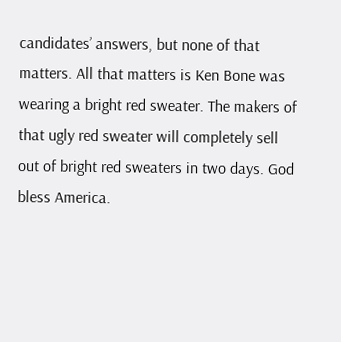candidates’ answers, but none of that matters. All that matters is Ken Bone was wearing a bright red sweater. The makers of that ugly red sweater will completely sell out of bright red sweaters in two days. God bless America.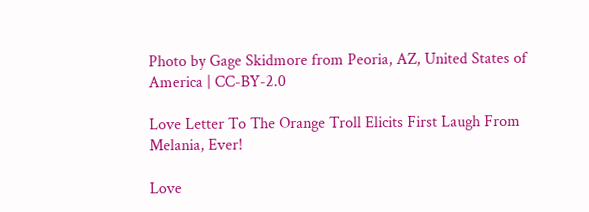Photo by Gage Skidmore from Peoria, AZ, United States of America | CC-BY-2.0

Love Letter To The Orange Troll Elicits First Laugh From Melania, Ever!

Love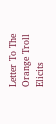Letter To The Orange Troll Elicits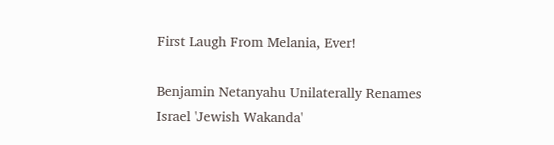First Laugh From Melania, Ever!

Benjamin Netanyahu Unilaterally Renames Israel 'Jewish Wakanda'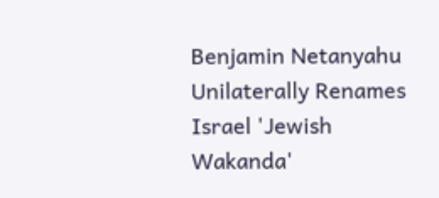Benjamin Netanyahu Unilaterally Renames Israel 'Jewish Wakanda'